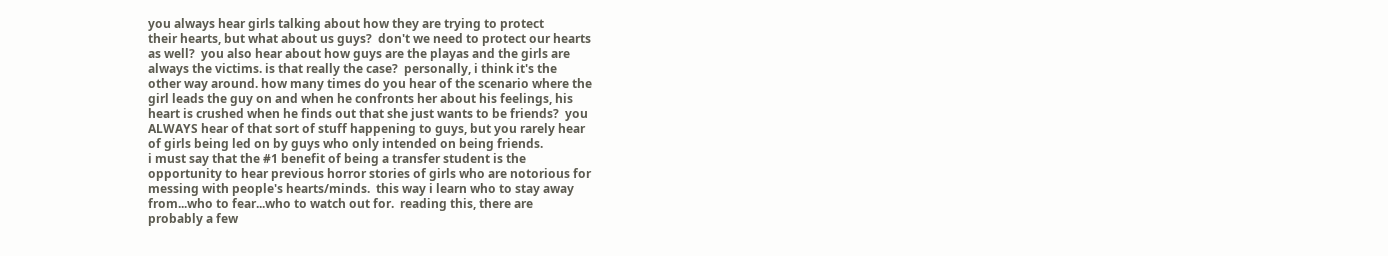you always hear girls talking about how they are trying to protect
their hearts, but what about us guys?  don't we need to protect our hearts
as well?  you also hear about how guys are the playas and the girls are
always the victims. is that really the case?  personally, i think it's the
other way around. how many times do you hear of the scenario where the
girl leads the guy on and when he confronts her about his feelings, his
heart is crushed when he finds out that she just wants to be friends?  you
ALWAYS hear of that sort of stuff happening to guys, but you rarely hear
of girls being led on by guys who only intended on being friends.
i must say that the #1 benefit of being a transfer student is the
opportunity to hear previous horror stories of girls who are notorious for
messing with people's hearts/minds.  this way i learn who to stay away
from...who to fear...who to watch out for.  reading this, there are
probably a few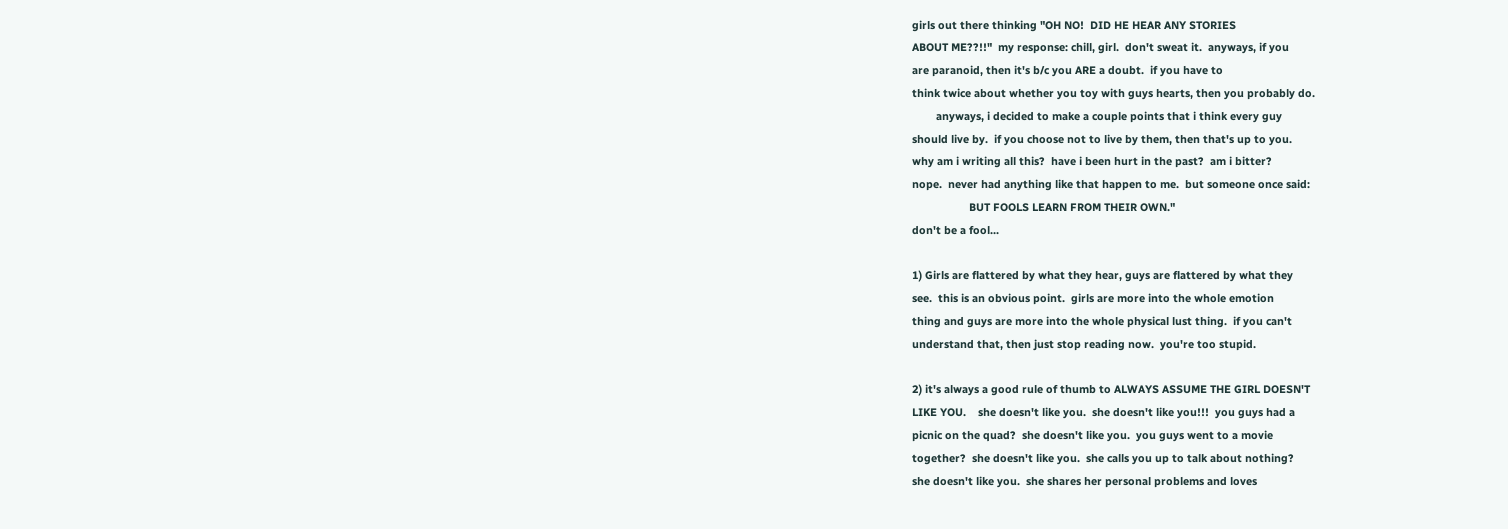girls out there thinking "OH NO!  DID HE HEAR ANY STORIES
ABOUT ME??!!"  my response: chill, girl.  don't sweat it.  anyways, if you
are paranoid, then it's b/c you ARE a doubt.  if you have to
think twice about whether you toy with guys hearts, then you probably do.
        anyways, i decided to make a couple points that i think every guy
should live by.  if you choose not to live by them, then that's up to you.
why am i writing all this?  have i been hurt in the past?  am i bitter?
nope.  never had anything like that happen to me.  but someone once said:
                   BUT FOOLS LEARN FROM THEIR OWN."
don't be a fool...

1) Girls are flattered by what they hear, guys are flattered by what they
see.  this is an obvious point.  girls are more into the whole emotion
thing and guys are more into the whole physical lust thing.  if you can't
understand that, then just stop reading now.  you're too stupid.

2) it's always a good rule of thumb to ALWAYS ASSUME THE GIRL DOESN'T
LIKE YOU.    she doesn't like you.  she doesn't like you!!!  you guys had a
picnic on the quad?  she doesn't like you.  you guys went to a movie
together?  she doesn't like you.  she calls you up to talk about nothing?
she doesn't like you.  she shares her personal problems and loves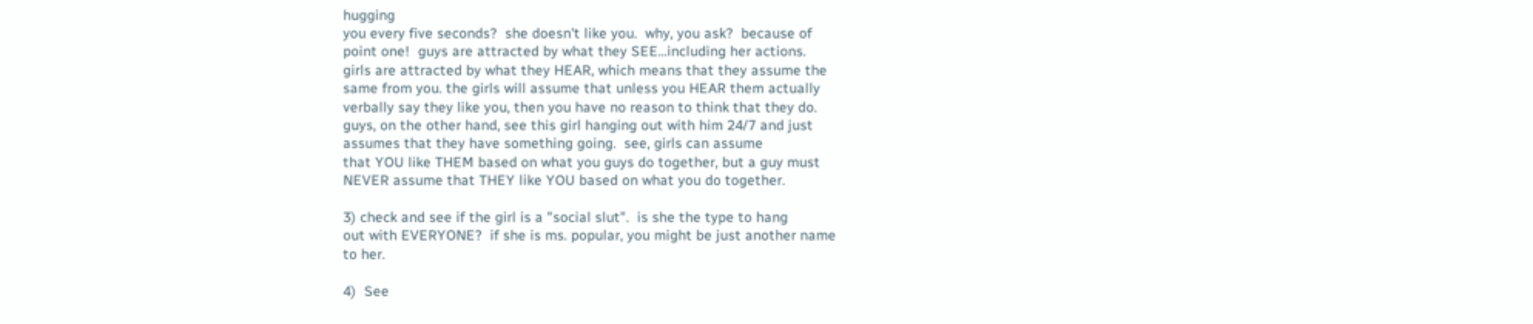hugging
you every five seconds?  she doesn't like you.  why, you ask?  because of
point one!  guys are attracted by what they SEE...including her actions.
girls are attracted by what they HEAR, which means that they assume the
same from you. the girls will assume that unless you HEAR them actually
verbally say they like you, then you have no reason to think that they do.
guys, on the other hand, see this girl hanging out with him 24/7 and just
assumes that they have something going.  see, girls can assume
that YOU like THEM based on what you guys do together, but a guy must
NEVER assume that THEY like YOU based on what you do together.

3) check and see if the girl is a "social slut".  is she the type to hang
out with EVERYONE?  if she is ms. popular, you might be just another name
to her.

4)  See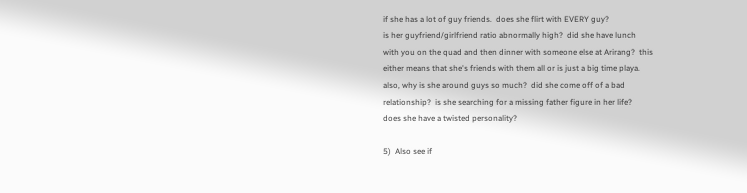if she has a lot of guy friends.  does she flirt with EVERY guy?
is her guyfriend/girlfriend ratio abnormally high?  did she have lunch
with you on the quad and then dinner with someone else at Arirang?  this
either means that she's friends with them all or is just a big time playa.
also, why is she around guys so much?  did she come off of a bad
relationship?  is she searching for a missing father figure in her life?
does she have a twisted personality?

5)  Also see if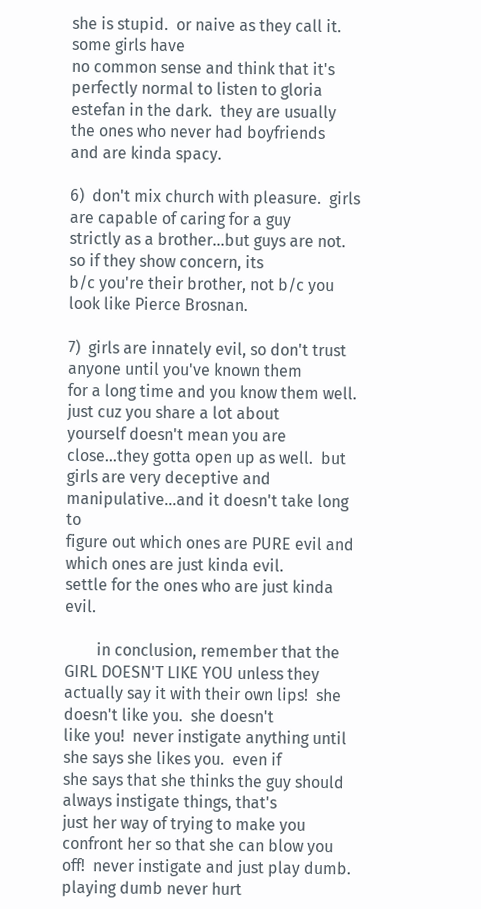she is stupid.  or naive as they call it.  some girls have
no common sense and think that it's perfectly normal to listen to gloria
estefan in the dark.  they are usually the ones who never had boyfriends
and are kinda spacy.

6)  don't mix church with pleasure.  girls are capable of caring for a guy
strictly as a brother...but guys are not.  so if they show concern, its
b/c you're their brother, not b/c you look like Pierce Brosnan.

7)  girls are innately evil, so don't trust anyone until you've known them
for a long time and you know them well.  just cuz you share a lot about
yourself doesn't mean you are close...they gotta open up as well.  but
girls are very deceptive and manipulative...and it doesn't take long to
figure out which ones are PURE evil and which ones are just kinda evil.
settle for the ones who are just kinda evil.

        in conclusion, remember that the GIRL DOESN'T LIKE YOU unless they
actually say it with their own lips!  she doesn't like you.  she doesn't
like you!  never instigate anything until she says she likes you.  even if
she says that she thinks the guy should always instigate things, that's
just her way of trying to make you confront her so that she can blow you
off!  never instigate and just play dumb.  playing dumb never hurt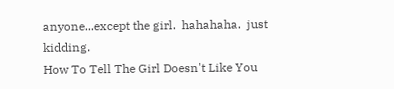anyone...except the girl.  hahahaha.  just kidding.
How To Tell The Girl Doesn't Like You